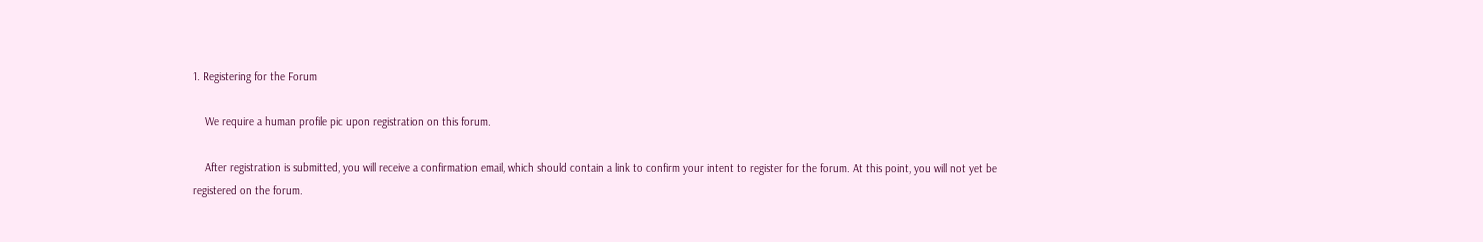1. Registering for the Forum

    We require a human profile pic upon registration on this forum.

    After registration is submitted, you will receive a confirmation email, which should contain a link to confirm your intent to register for the forum. At this point, you will not yet be registered on the forum.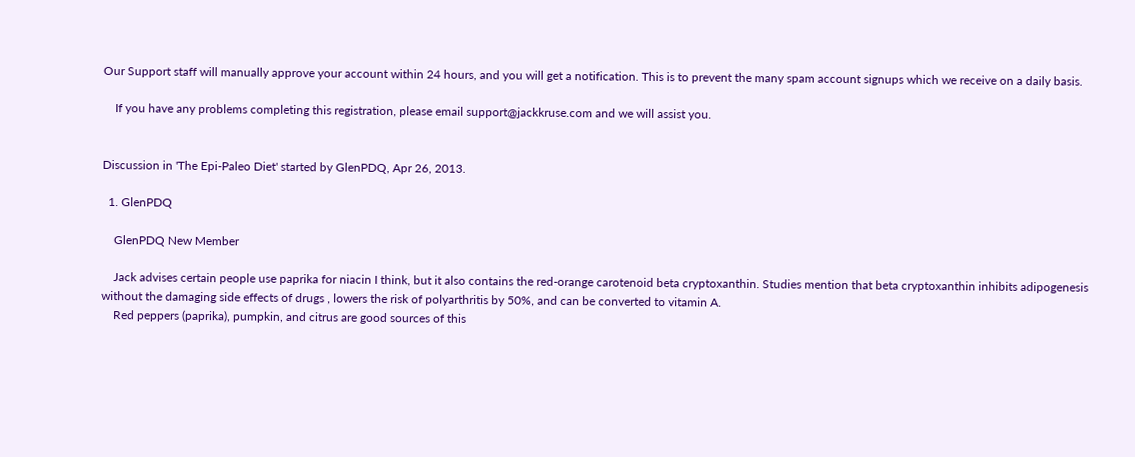Our Support staff will manually approve your account within 24 hours, and you will get a notification. This is to prevent the many spam account signups which we receive on a daily basis.

    If you have any problems completing this registration, please email support@jackkruse.com and we will assist you.


Discussion in 'The Epi-Paleo Diet' started by GlenPDQ, Apr 26, 2013.

  1. GlenPDQ

    GlenPDQ New Member

    Jack advises certain people use paprika for niacin I think, but it also contains the red-orange carotenoid beta cryptoxanthin. Studies mention that beta cryptoxanthin inhibits adipogenesis without the damaging side effects of drugs , lowers the risk of polyarthritis by 50%, and can be converted to vitamin A.
    Red peppers (paprika), pumpkin, and citrus are good sources of this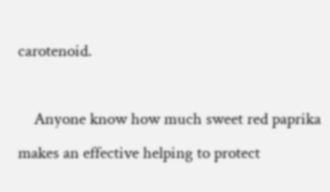carotenoid.

    Anyone know how much sweet red paprika makes an effective helping to protect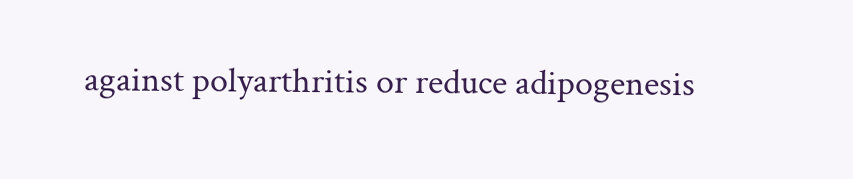against polyarthritis or reduce adipogenesis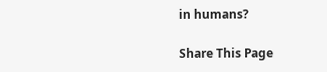in humans?

Share This Page